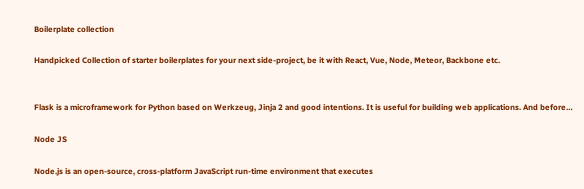Boilerplate collection

Handpicked Collection of starter boilerplates for your next side-project, be it with React, Vue, Node, Meteor, Backbone etc.


Flask is a microframework for Python based on Werkzeug, Jinja 2 and good intentions. It is useful for building web applications. And before…

Node JS

Node.js is an open-source, cross-platform JavaScript run-time environment that executes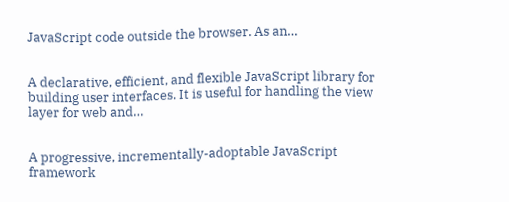JavaScript code outside the browser. As an…


A declarative, efficient, and flexible JavaScript library for building user interfaces. It is useful for handling the view layer for web and…


A progressive, incrementally-adoptable JavaScript framework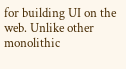for building UI on the web. Unlike other monolithic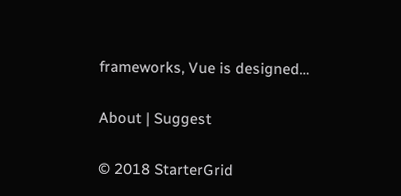frameworks, Vue is designed…

About | Suggest

© 2018 StarterGrid